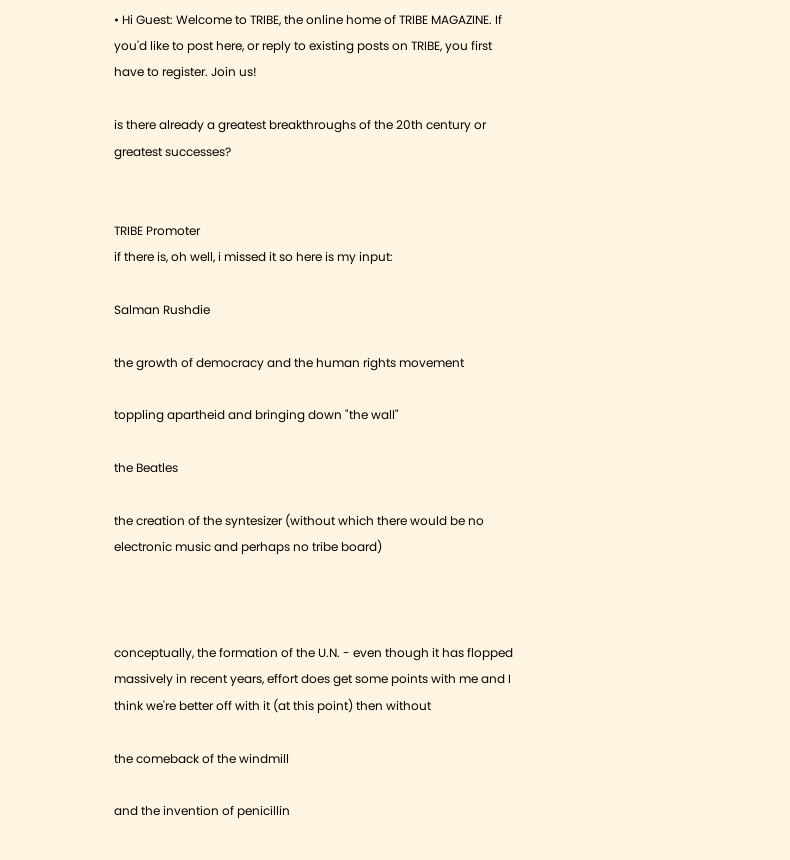• Hi Guest: Welcome to TRIBE, the online home of TRIBE MAGAZINE. If you'd like to post here, or reply to existing posts on TRIBE, you first have to register. Join us!

is there already a greatest breakthroughs of the 20th century or greatest successes?


TRIBE Promoter
if there is, oh well, i missed it so here is my input:

Salman Rushdie

the growth of democracy and the human rights movement

toppling apartheid and bringing down "the wall"

the Beatles

the creation of the syntesizer (without which there would be no electronic music and perhaps no tribe board)



conceptually, the formation of the U.N. - even though it has flopped massively in recent years, effort does get some points with me and I think we're better off with it (at this point) then without

the comeback of the windmill

and the invention of penicillin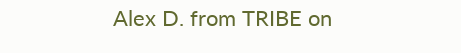Alex D. from TRIBE on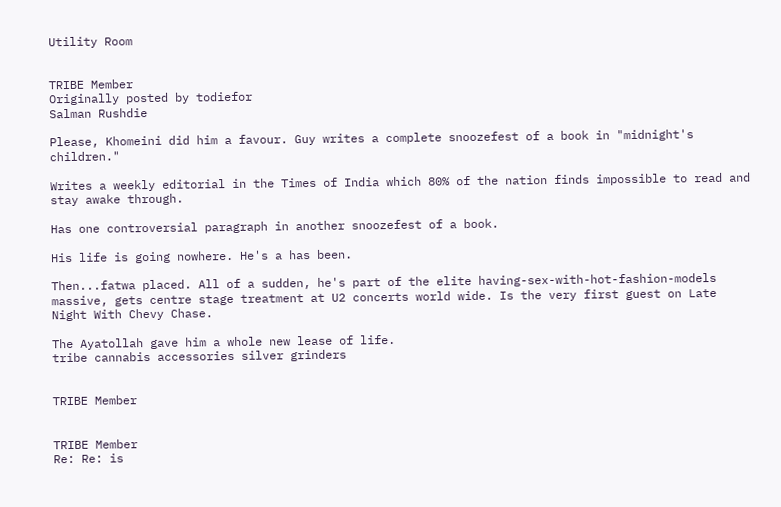Utility Room


TRIBE Member
Originally posted by todiefor
Salman Rushdie

Please, Khomeini did him a favour. Guy writes a complete snoozefest of a book in "midnight's children."

Writes a weekly editorial in the Times of India which 80% of the nation finds impossible to read and stay awake through.

Has one controversial paragraph in another snoozefest of a book.

His life is going nowhere. He's a has been.

Then...fatwa placed. All of a sudden, he's part of the elite having-sex-with-hot-fashion-models massive, gets centre stage treatment at U2 concerts world wide. Is the very first guest on Late Night With Chevy Chase.

The Ayatollah gave him a whole new lease of life.
tribe cannabis accessories silver grinders


TRIBE Member


TRIBE Member
Re: Re: is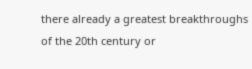there already a greatest breakthroughs of the 20th century or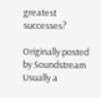greatest successes?

Originally posted by Soundstream
Usually a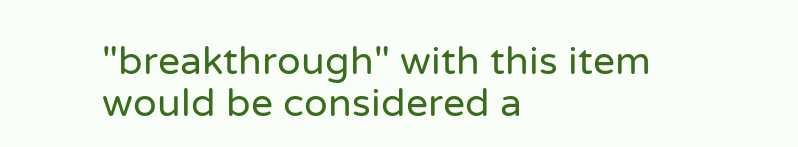"breakthrough" with this item would be considered a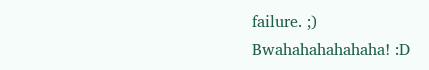failure. ;)
Bwahahahahahaha! :D